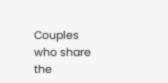Couples who share the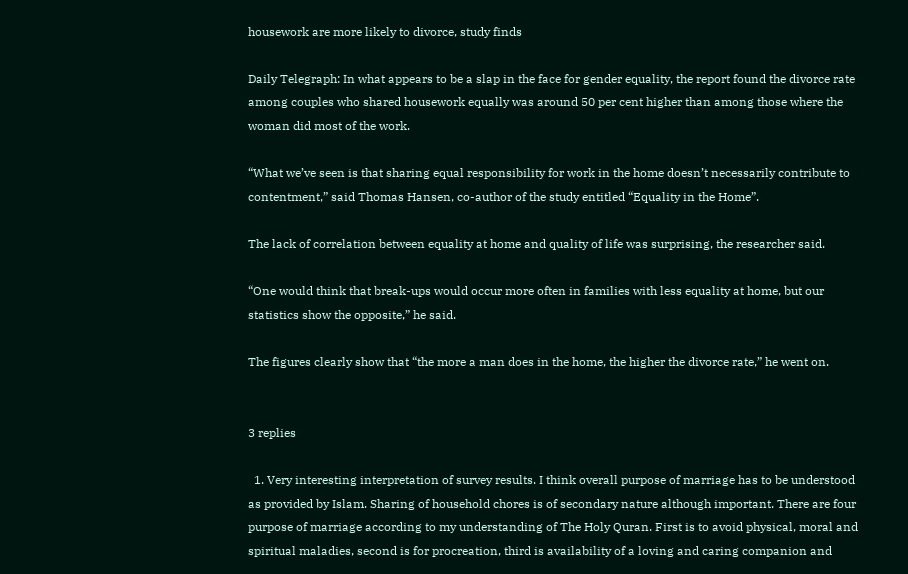housework are more likely to divorce, study finds

Daily Telegraph: In what appears to be a slap in the face for gender equality, the report found the divorce rate among couples who shared housework equally was around 50 per cent higher than among those where the woman did most of the work.

“What we’ve seen is that sharing equal responsibility for work in the home doesn’t necessarily contribute to contentment,” said Thomas Hansen, co-author of the study entitled “Equality in the Home”.

The lack of correlation between equality at home and quality of life was surprising, the researcher said.

“One would think that break-ups would occur more often in families with less equality at home, but our statistics show the opposite,” he said.

The figures clearly show that “the more a man does in the home, the higher the divorce rate,” he went on.


3 replies

  1. Very interesting interpretation of survey results. I think overall purpose of marriage has to be understood as provided by Islam. Sharing of household chores is of secondary nature although important. There are four purpose of marriage according to my understanding of The Holy Quran. First is to avoid physical, moral and spiritual maladies, second is for procreation, third is availability of a loving and caring companion and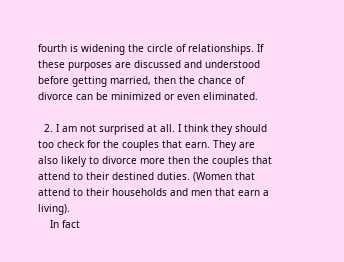fourth is widening the circle of relationships. If these purposes are discussed and understood before getting married, then the chance of divorce can be minimized or even eliminated.

  2. I am not surprised at all. I think they should too check for the couples that earn. They are also likely to divorce more then the couples that attend to their destined duties. (Women that attend to their households and men that earn a living).
    In fact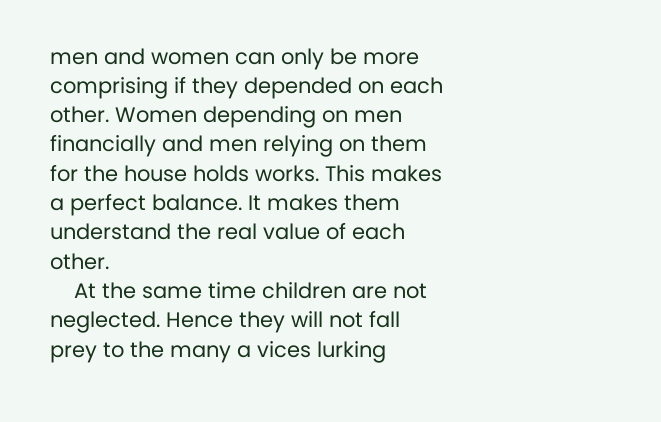men and women can only be more comprising if they depended on each other. Women depending on men financially and men relying on them for the house holds works. This makes a perfect balance. It makes them understand the real value of each other.
    At the same time children are not neglected. Hence they will not fall prey to the many a vices lurking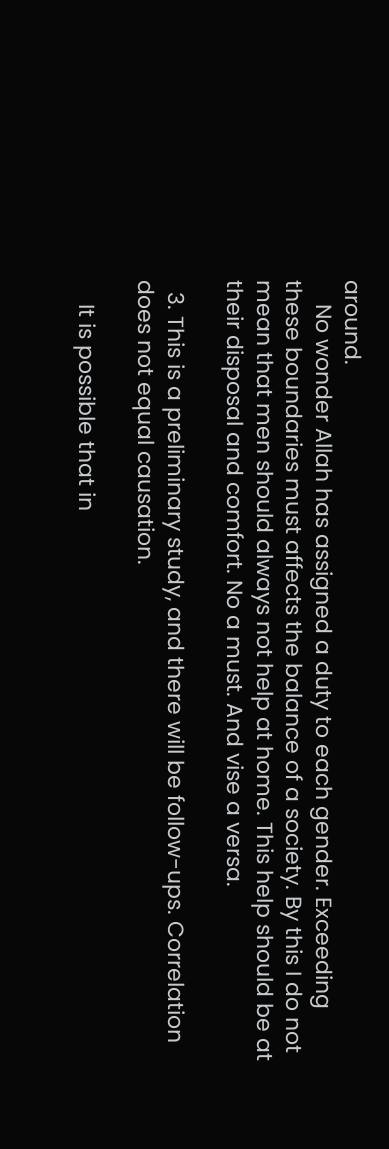around.
    No wonder Allah has assigned a duty to each gender. Exceeding these boundaries must affects the balance of a society. By this I do not mean that men should always not help at home. This help should be at their disposal and comfort. No a must. And vise a versa.

  3. This is a preliminary study, and there will be follow-ups. Correlation does not equal causation.

    It is possible that in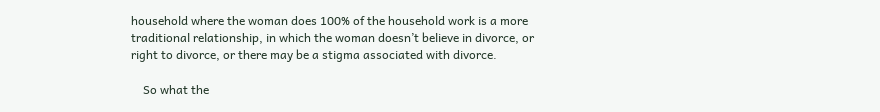household where the woman does 100% of the household work is a more traditional relationship, in which the woman doesn’t believe in divorce, or right to divorce, or there may be a stigma associated with divorce.

    So what the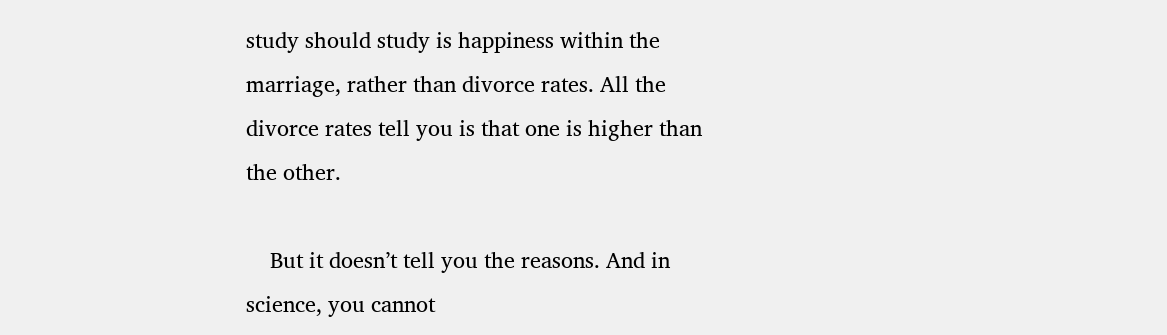study should study is happiness within the marriage, rather than divorce rates. All the divorce rates tell you is that one is higher than the other.

    But it doesn’t tell you the reasons. And in science, you cannot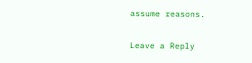assume reasons.

Leave a Reply